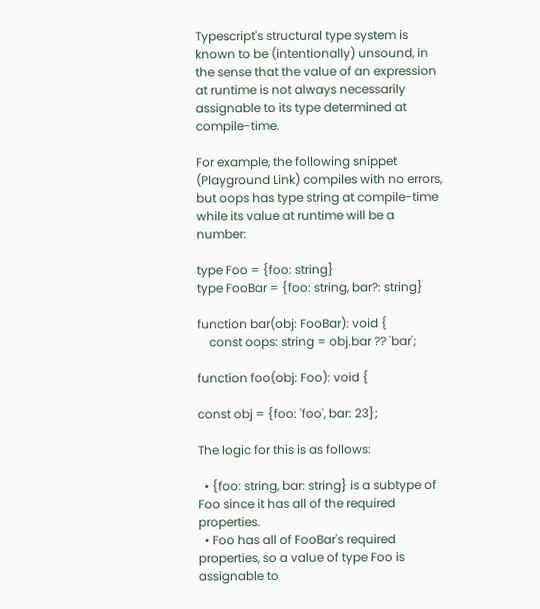Typescript's structural type system is known to be (intentionally) unsound, in the sense that the value of an expression at runtime is not always necessarily assignable to its type determined at compile-time.

For example, the following snippet (Playground Link) compiles with no errors, but oops has type string at compile-time while its value at runtime will be a number:

type Foo = {foo: string}
type FooBar = {foo: string, bar?: string}

function bar(obj: FooBar): void {
    const oops: string = obj.bar ?? 'bar';

function foo(obj: Foo): void {

const obj = {foo: 'foo', bar: 23};

The logic for this is as follows:

  • {foo: string, bar: string} is a subtype of Foo since it has all of the required properties.
  • Foo has all of FooBar's required properties, so a value of type Foo is assignable to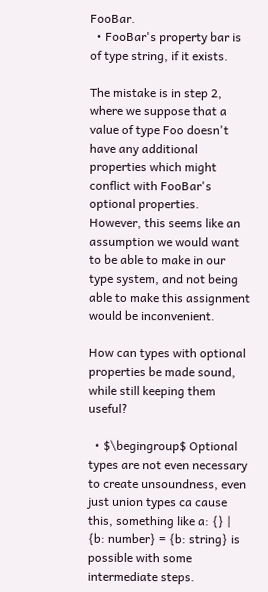FooBar.
  • FooBar's property bar is of type string, if it exists.

The mistake is in step 2, where we suppose that a value of type Foo doesn't have any additional properties which might conflict with FooBar's optional properties. However, this seems like an assumption we would want to be able to make in our type system, and not being able to make this assignment would be inconvenient.

How can types with optional properties be made sound, while still keeping them useful?

  • $\begingroup$ Optional types are not even necessary to create unsoundness, even just union types ca cause this, something like a: {} | {b: number} = {b: string} is possible with some intermediate steps.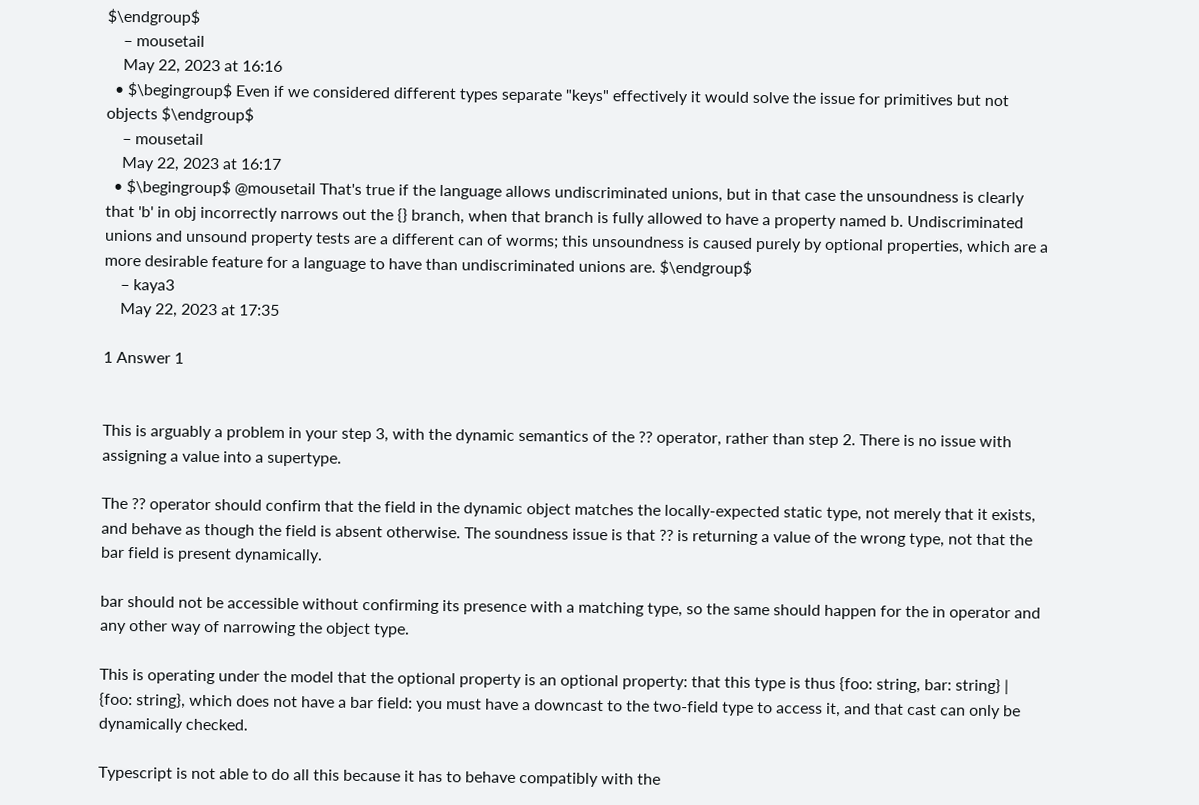$\endgroup$
    – mousetail
    May 22, 2023 at 16:16
  • $\begingroup$ Even if we considered different types separate "keys" effectively it would solve the issue for primitives but not objects $\endgroup$
    – mousetail
    May 22, 2023 at 16:17
  • $\begingroup$ @mousetail That's true if the language allows undiscriminated unions, but in that case the unsoundness is clearly that 'b' in obj incorrectly narrows out the {} branch, when that branch is fully allowed to have a property named b. Undiscriminated unions and unsound property tests are a different can of worms; this unsoundness is caused purely by optional properties, which are a more desirable feature for a language to have than undiscriminated unions are. $\endgroup$
    – kaya3
    May 22, 2023 at 17:35

1 Answer 1


This is arguably a problem in your step 3, with the dynamic semantics of the ?? operator, rather than step 2. There is no issue with assigning a value into a supertype.

The ?? operator should confirm that the field in the dynamic object matches the locally-expected static type, not merely that it exists, and behave as though the field is absent otherwise. The soundness issue is that ?? is returning a value of the wrong type, not that the bar field is present dynamically.

bar should not be accessible without confirming its presence with a matching type, so the same should happen for the in operator and any other way of narrowing the object type.

This is operating under the model that the optional property is an optional property: that this type is thus {foo: string, bar: string} | {foo: string}, which does not have a bar field: you must have a downcast to the two-field type to access it, and that cast can only be dynamically checked.

Typescript is not able to do all this because it has to behave compatibly with the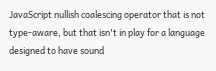JavaScript nullish coalescing operator that is not type-aware, but that isn't in play for a language designed to have sound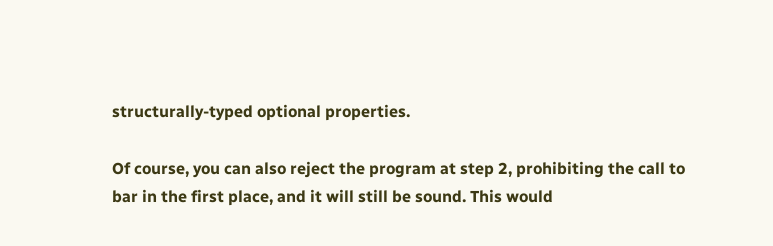structurally-typed optional properties.

Of course, you can also reject the program at step 2, prohibiting the call to bar in the first place, and it will still be sound. This would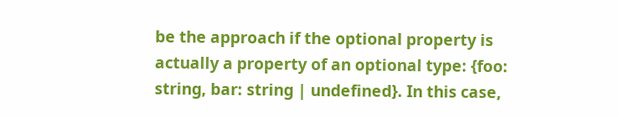be the approach if the optional property is actually a property of an optional type: {foo: string, bar: string | undefined}. In this case,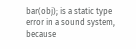bar(obj); is a static type error in a sound system, because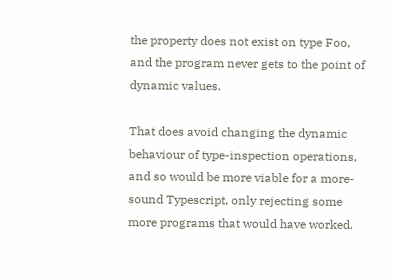the property does not exist on type Foo, and the program never gets to the point of dynamic values.

That does avoid changing the dynamic behaviour of type-inspection operations, and so would be more viable for a more-sound Typescript, only rejecting some more programs that would have worked.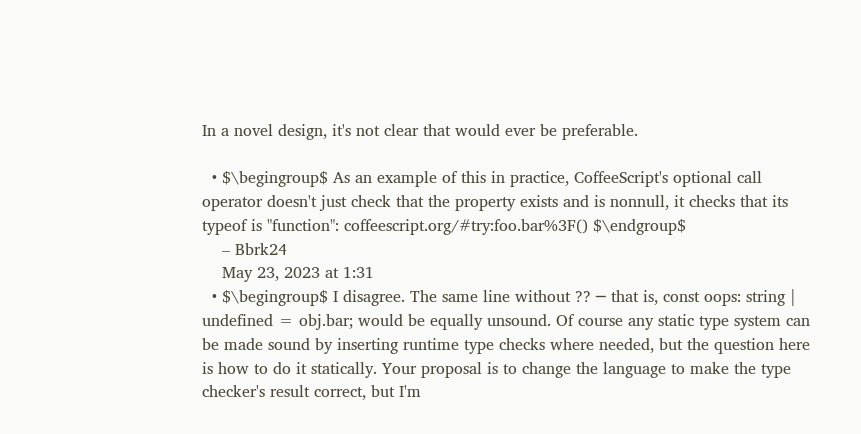In a novel design, it's not clear that would ever be preferable.

  • $\begingroup$ As an example of this in practice, CoffeeScript's optional call operator doesn't just check that the property exists and is nonnull, it checks that its typeof is "function": coffeescript.org/#try:foo.bar%3F() $\endgroup$
    – Bbrk24
    May 23, 2023 at 1:31
  • $\begingroup$ I disagree. The same line without ?? ─ that is, const oops: string | undefined = obj.bar; would be equally unsound. Of course any static type system can be made sound by inserting runtime type checks where needed, but the question here is how to do it statically. Your proposal is to change the language to make the type checker's result correct, but I'm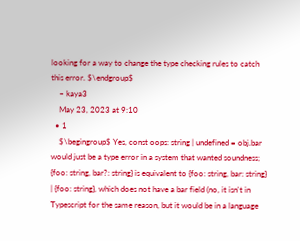looking for a way to change the type checking rules to catch this error. $\endgroup$
    – kaya3
    May 23, 2023 at 9:10
  • 1
    $\begingroup$ Yes, const oops: string | undefined = obj.bar would just be a type error in a system that wanted soundness; {foo: string, bar?: string} is equivalent to {foo: string, bar: string} | {foo: string}, which does not have a bar field (no, it isn't in Typescript for the same reason, but it would be in a language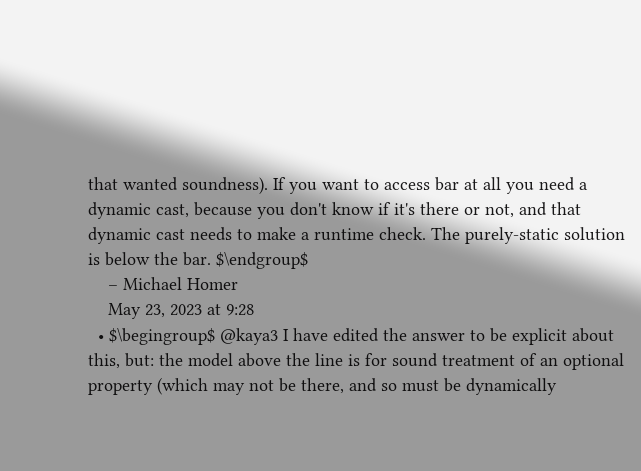that wanted soundness). If you want to access bar at all you need a dynamic cast, because you don't know if it's there or not, and that dynamic cast needs to make a runtime check. The purely-static solution is below the bar. $\endgroup$
    – Michael Homer
    May 23, 2023 at 9:28
  • $\begingroup$ @kaya3 I have edited the answer to be explicit about this, but: the model above the line is for sound treatment of an optional property (which may not be there, and so must be dynamically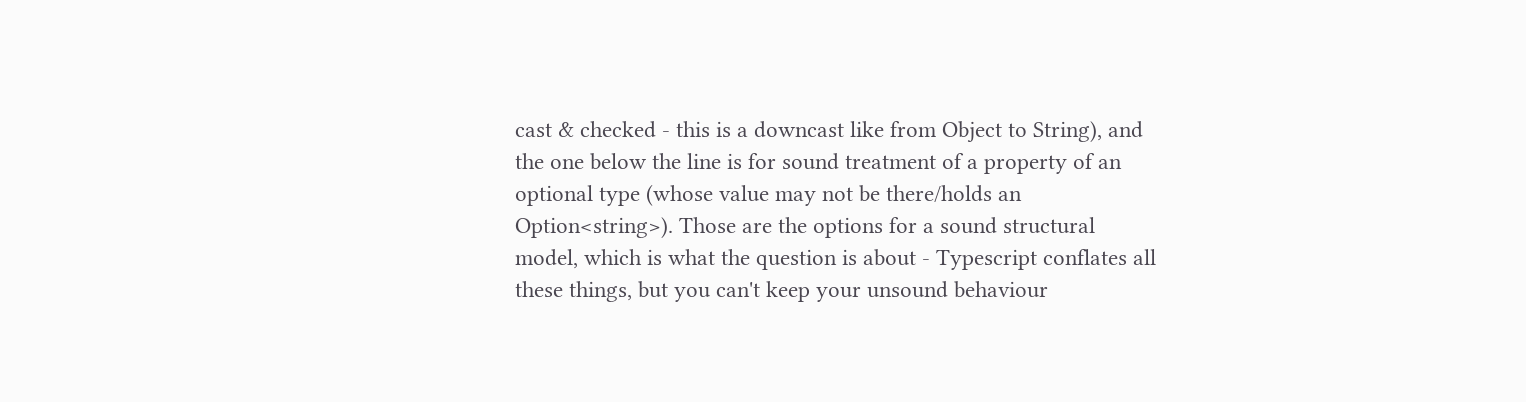cast & checked - this is a downcast like from Object to String), and the one below the line is for sound treatment of a property of an optional type (whose value may not be there/holds an Option<string>). Those are the options for a sound structural model, which is what the question is about - Typescript conflates all these things, but you can't keep your unsound behaviour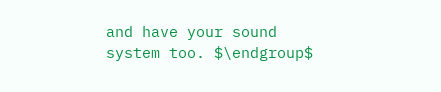and have your sound system too. $\endgroup$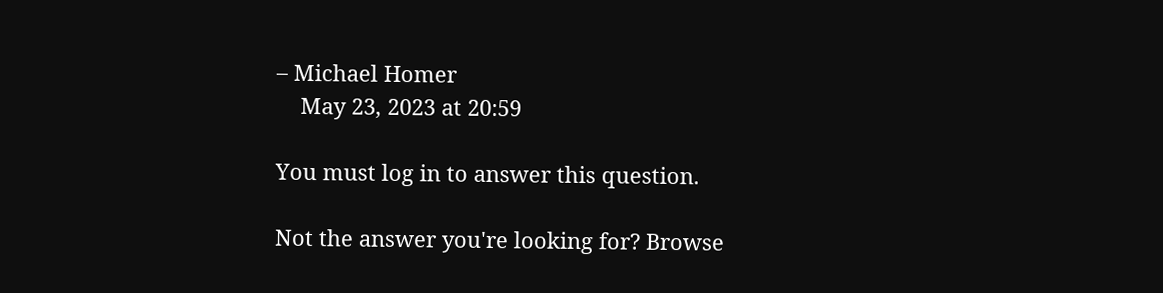– Michael Homer
    May 23, 2023 at 20:59

You must log in to answer this question.

Not the answer you're looking for? Browse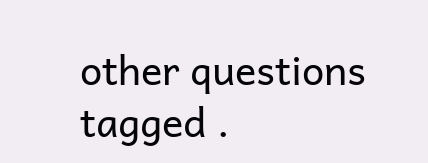other questions tagged .